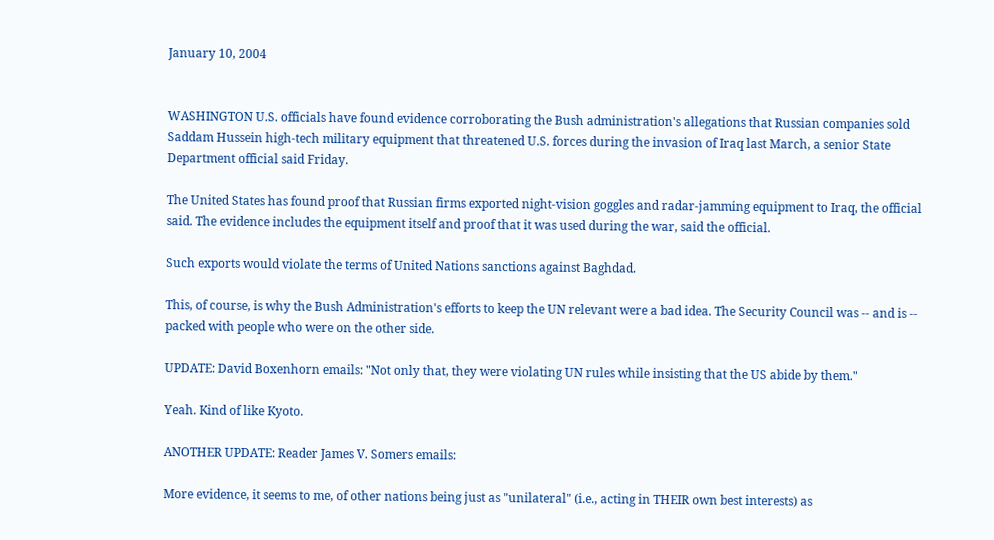January 10, 2004


WASHINGTON U.S. officials have found evidence corroborating the Bush administration's allegations that Russian companies sold Saddam Hussein high-tech military equipment that threatened U.S. forces during the invasion of Iraq last March, a senior State Department official said Friday.

The United States has found proof that Russian firms exported night-vision goggles and radar-jamming equipment to Iraq, the official said. The evidence includes the equipment itself and proof that it was used during the war, said the official.

Such exports would violate the terms of United Nations sanctions against Baghdad.

This, of course, is why the Bush Administration's efforts to keep the UN relevant were a bad idea. The Security Council was -- and is -- packed with people who were on the other side.

UPDATE: David Boxenhorn emails: "Not only that, they were violating UN rules while insisting that the US abide by them."

Yeah. Kind of like Kyoto.

ANOTHER UPDATE: Reader James V. Somers emails:

More evidence, it seems to me, of other nations being just as "unilateral" (i.e., acting in THEIR own best interests) as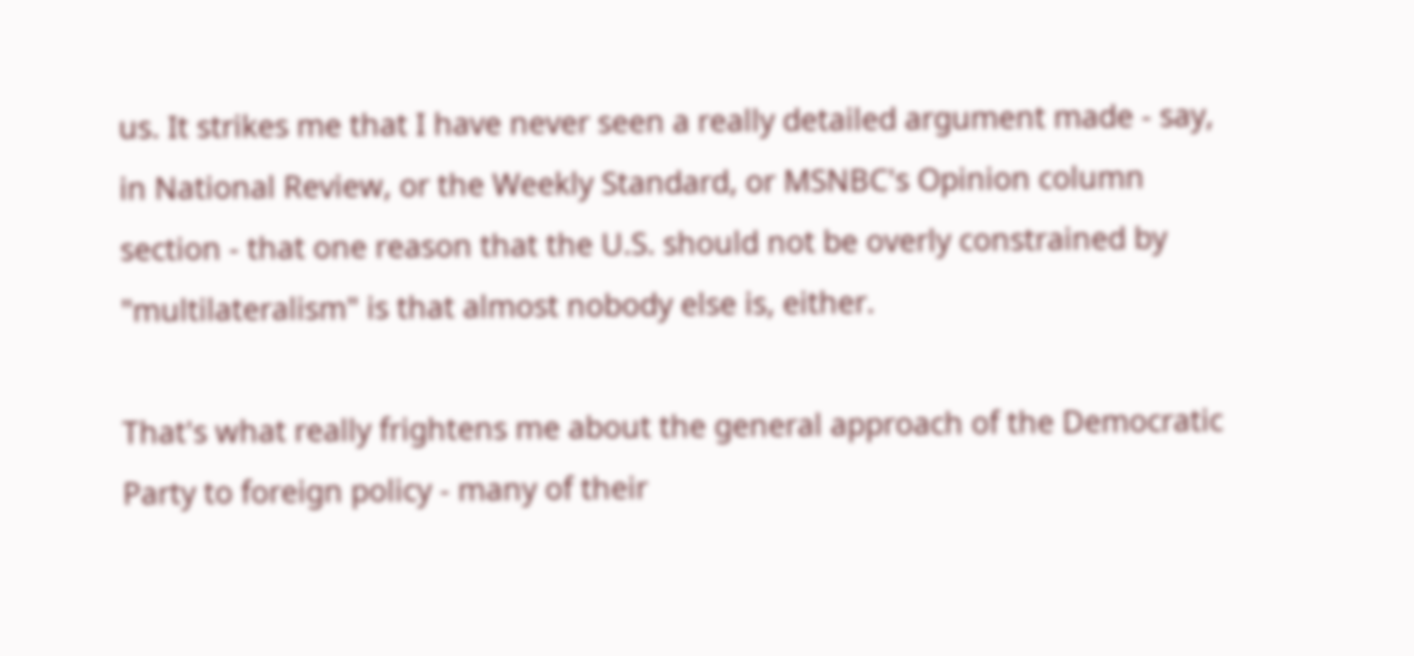us. It strikes me that I have never seen a really detailed argument made - say, in National Review, or the Weekly Standard, or MSNBC's Opinion column section - that one reason that the U.S. should not be overly constrained by "multilateralism" is that almost nobody else is, either.

That's what really frightens me about the general approach of the Democratic Party to foreign policy - many of their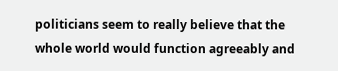politicians seem to really believe that the whole world would function agreeably and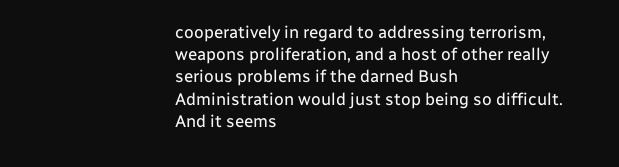cooperatively in regard to addressing terrorism, weapons proliferation, and a host of other really serious problems if the darned Bush Administration would just stop being so difficult. And it seems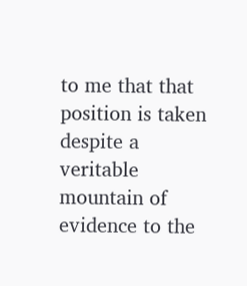to me that that position is taken despite a veritable mountain of evidence to the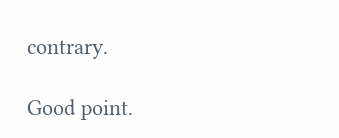contrary.

Good point.